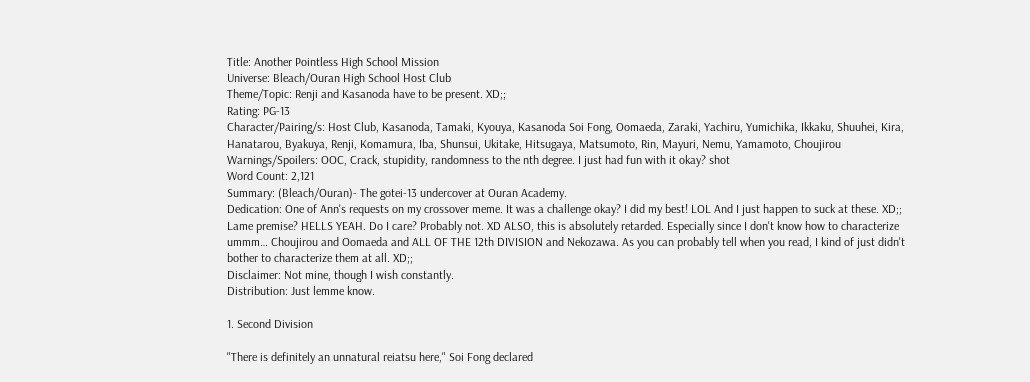Title: Another Pointless High School Mission
Universe: Bleach/Ouran High School Host Club
Theme/Topic: Renji and Kasanoda have to be present. XD;;
Rating: PG-13
Character/Pairing/s: Host Club, Kasanoda, Tamaki, Kyouya, Kasanoda Soi Fong, Oomaeda, Zaraki, Yachiru, Yumichika, Ikkaku, Shuuhei, Kira, Hanatarou, Byakuya, Renji, Komamura, Iba, Shunsui, Ukitake, Hitsugaya, Matsumoto, Rin, Mayuri, Nemu, Yamamoto, Choujirou
Warnings/Spoilers: OOC, Crack, stupidity, randomness to the nth degree. I just had fun with it okay? shot
Word Count: 2,121
Summary: (Bleach/Ouran)- The gotei-13 undercover at Ouran Academy.
Dedication: One of Ann's requests on my crossover meme. It was a challenge okay? I did my best! LOL And I just happen to suck at these. XD;;
Lame premise? HELLS YEAH. Do I care? Probably not. XD ALSO, this is absolutely retarded. Especially since I don't know how to characterize ummm… Choujirou and Oomaeda and ALL OF THE 12th DIVISION and Nekozawa. As you can probably tell when you read, I kind of just didn't bother to characterize them at all. XD;;
Disclaimer: Not mine, though I wish constantly.
Distribution: Just lemme know.

1. Second Division

"There is definitely an unnatural reiatsu here," Soi Fong declared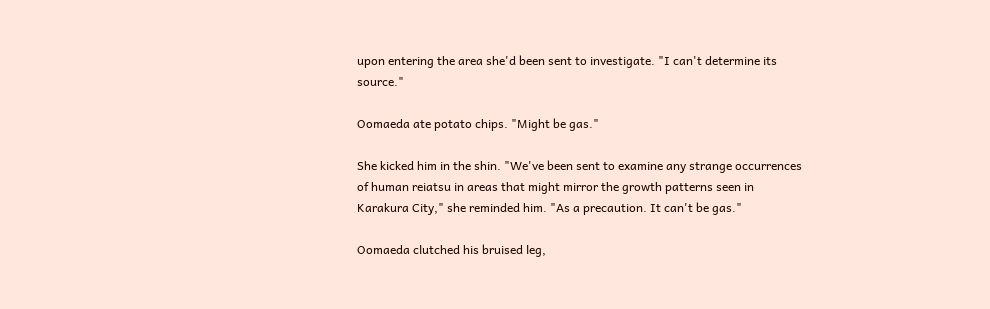upon entering the area she'd been sent to investigate. "I can't determine its source."

Oomaeda ate potato chips. "Might be gas."

She kicked him in the shin. "We've been sent to examine any strange occurrences of human reiatsu in areas that might mirror the growth patterns seen in Karakura City," she reminded him. "As a precaution. It can't be gas."

Oomaeda clutched his bruised leg,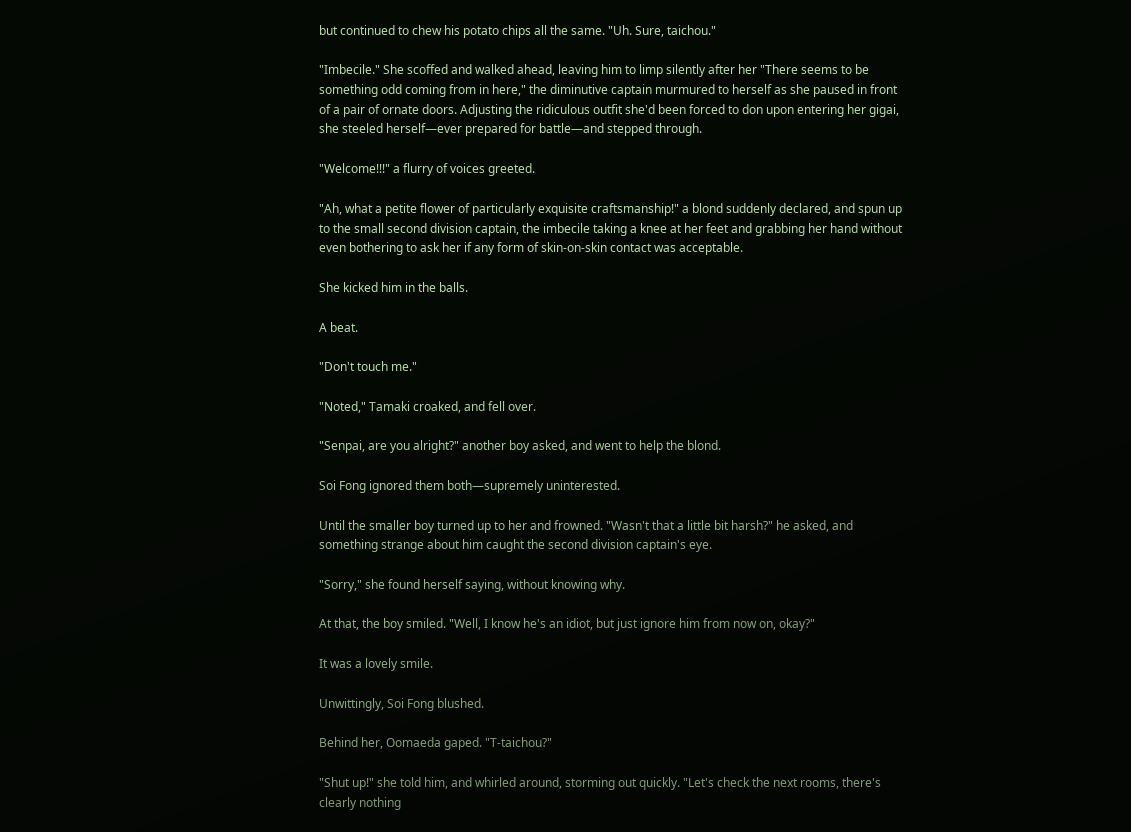but continued to chew his potato chips all the same. "Uh. Sure, taichou."

"Imbecile." She scoffed and walked ahead, leaving him to limp silently after her "There seems to be something odd coming from in here," the diminutive captain murmured to herself as she paused in front of a pair of ornate doors. Adjusting the ridiculous outfit she'd been forced to don upon entering her gigai, she steeled herself—ever prepared for battle—and stepped through.

"Welcome!!!" a flurry of voices greeted.

"Ah, what a petite flower of particularly exquisite craftsmanship!" a blond suddenly declared, and spun up to the small second division captain, the imbecile taking a knee at her feet and grabbing her hand without even bothering to ask her if any form of skin-on-skin contact was acceptable.

She kicked him in the balls.

A beat.

"Don't touch me."

"Noted," Tamaki croaked, and fell over.

"Senpai, are you alright?" another boy asked, and went to help the blond.

Soi Fong ignored them both—supremely uninterested.

Until the smaller boy turned up to her and frowned. "Wasn't that a little bit harsh?" he asked, and something strange about him caught the second division captain's eye.

"Sorry," she found herself saying, without knowing why.

At that, the boy smiled. "Well, I know he's an idiot, but just ignore him from now on, okay?"

It was a lovely smile.

Unwittingly, Soi Fong blushed.

Behind her, Oomaeda gaped. "T-taichou?"

"Shut up!" she told him, and whirled around, storming out quickly. "Let's check the next rooms, there's clearly nothing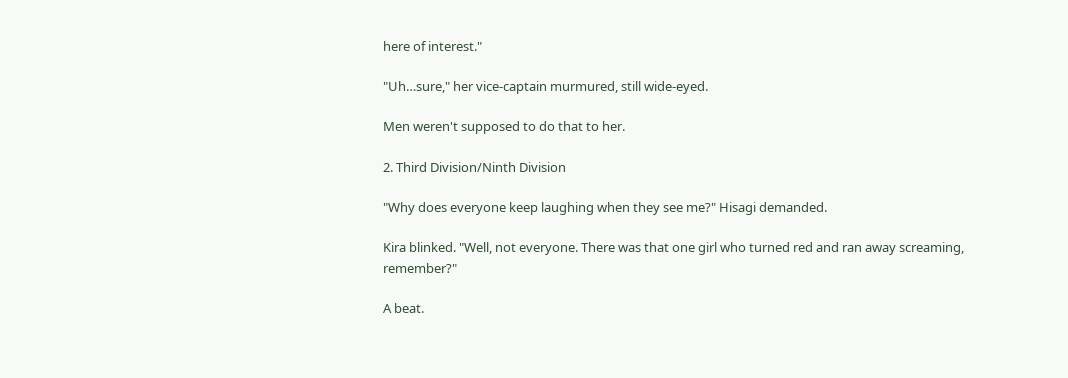here of interest."

"Uh…sure," her vice-captain murmured, still wide-eyed.

Men weren't supposed to do that to her.

2. Third Division/Ninth Division

"Why does everyone keep laughing when they see me?" Hisagi demanded.

Kira blinked. "Well, not everyone. There was that one girl who turned red and ran away screaming, remember?"

A beat.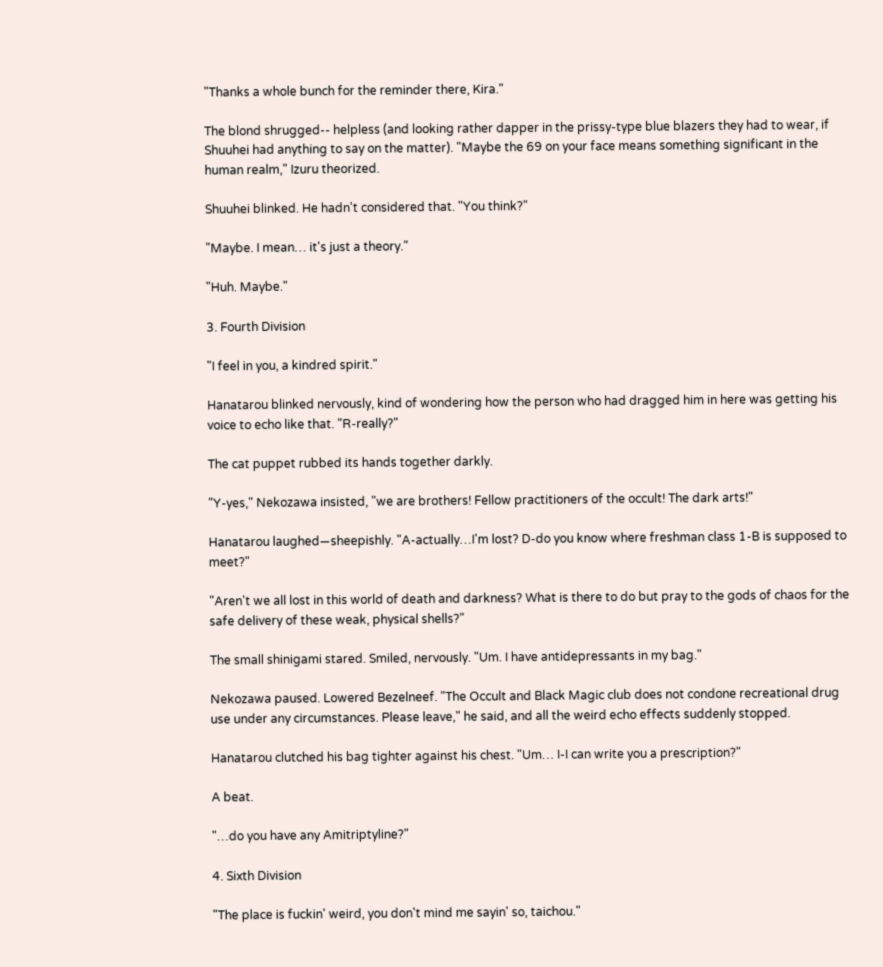"Thanks a whole bunch for the reminder there, Kira."

The blond shrugged-- helpless (and looking rather dapper in the prissy-type blue blazers they had to wear, if Shuuhei had anything to say on the matter). "Maybe the 69 on your face means something significant in the human realm," Izuru theorized.

Shuuhei blinked. He hadn't considered that. "You think?"

"Maybe. I mean… it's just a theory."

"Huh. Maybe."

3. Fourth Division

"I feel in you, a kindred spirit."

Hanatarou blinked nervously, kind of wondering how the person who had dragged him in here was getting his voice to echo like that. "R-really?"

The cat puppet rubbed its hands together darkly.

"Y-yes," Nekozawa insisted, "we are brothers! Fellow practitioners of the occult! The dark arts!"

Hanatarou laughed—sheepishly. "A-actually…I'm lost? D-do you know where freshman class 1-B is supposed to meet?"

"Aren't we all lost in this world of death and darkness? What is there to do but pray to the gods of chaos for the safe delivery of these weak, physical shells?"

The small shinigami stared. Smiled, nervously. "Um. I have antidepressants in my bag."

Nekozawa paused. Lowered Bezelneef. "The Occult and Black Magic club does not condone recreational drug use under any circumstances. Please leave," he said, and all the weird echo effects suddenly stopped.

Hanatarou clutched his bag tighter against his chest. "Um… I-I can write you a prescription?"

A beat.

"…do you have any Amitriptyline?"

4. Sixth Division

"The place is fuckin' weird, you don't mind me sayin' so, taichou."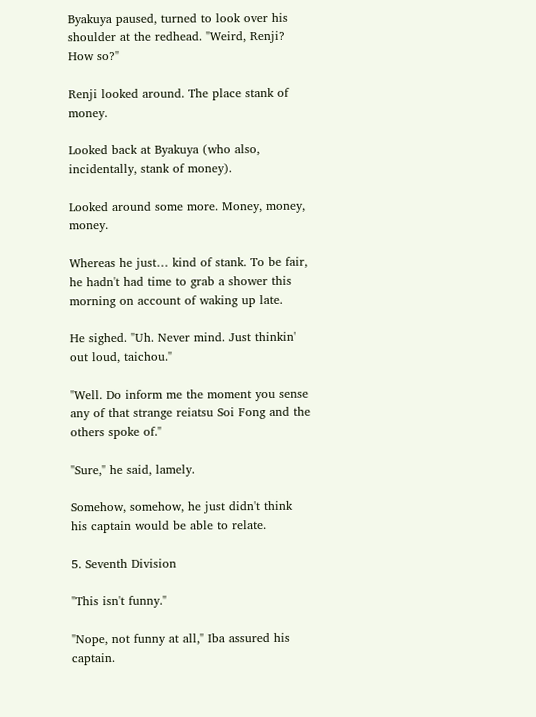Byakuya paused, turned to look over his shoulder at the redhead. "Weird, Renji? How so?"

Renji looked around. The place stank of money.

Looked back at Byakuya (who also, incidentally, stank of money).

Looked around some more. Money, money, money.

Whereas he just… kind of stank. To be fair, he hadn't had time to grab a shower this morning on account of waking up late.

He sighed. "Uh. Never mind. Just thinkin' out loud, taichou."

"Well. Do inform me the moment you sense any of that strange reiatsu Soi Fong and the others spoke of."

"Sure," he said, lamely.

Somehow, somehow, he just didn't think his captain would be able to relate.

5. Seventh Division

"This isn't funny."

"Nope, not funny at all," Iba assured his captain.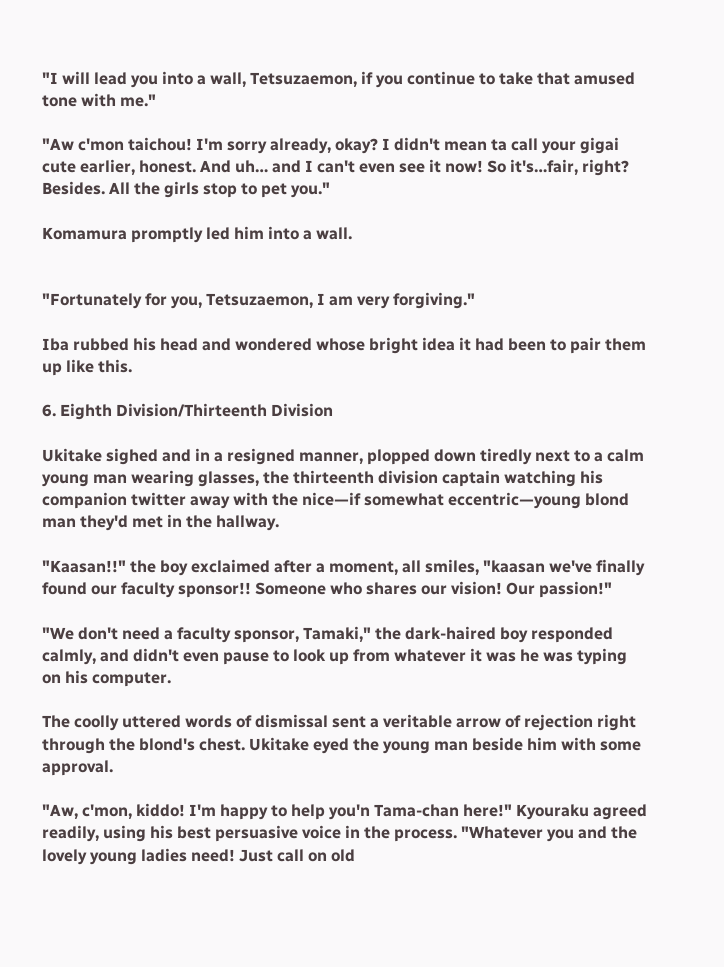"I will lead you into a wall, Tetsuzaemon, if you continue to take that amused tone with me."

"Aw c'mon taichou! I'm sorry already, okay? I didn't mean ta call your gigai cute earlier, honest. And uh… and I can't even see it now! So it's…fair, right? Besides. All the girls stop to pet you."

Komamura promptly led him into a wall.


"Fortunately for you, Tetsuzaemon, I am very forgiving."

Iba rubbed his head and wondered whose bright idea it had been to pair them up like this.

6. Eighth Division/Thirteenth Division

Ukitake sighed and in a resigned manner, plopped down tiredly next to a calm young man wearing glasses, the thirteenth division captain watching his companion twitter away with the nice—if somewhat eccentric—young blond man they'd met in the hallway.

"Kaasan!!" the boy exclaimed after a moment, all smiles, "kaasan we've finally found our faculty sponsor!! Someone who shares our vision! Our passion!"

"We don't need a faculty sponsor, Tamaki," the dark-haired boy responded calmly, and didn't even pause to look up from whatever it was he was typing on his computer.

The coolly uttered words of dismissal sent a veritable arrow of rejection right through the blond's chest. Ukitake eyed the young man beside him with some approval.

"Aw, c'mon, kiddo! I'm happy to help you'n Tama-chan here!" Kyouraku agreed readily, using his best persuasive voice in the process. "Whatever you and the lovely young ladies need! Just call on old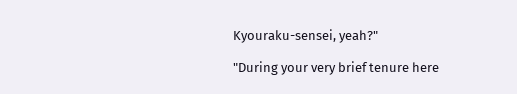Kyouraku-sensei, yeah?"

"During your very brief tenure here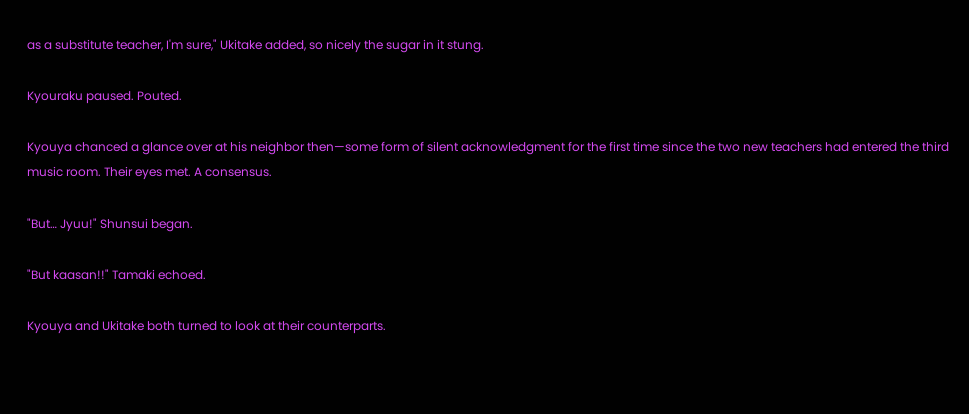as a substitute teacher, I'm sure," Ukitake added, so nicely the sugar in it stung.

Kyouraku paused. Pouted.

Kyouya chanced a glance over at his neighbor then—some form of silent acknowledgment for the first time since the two new teachers had entered the third music room. Their eyes met. A consensus.

"But… Jyuu!" Shunsui began.

"But kaasan!!" Tamaki echoed.

Kyouya and Ukitake both turned to look at their counterparts.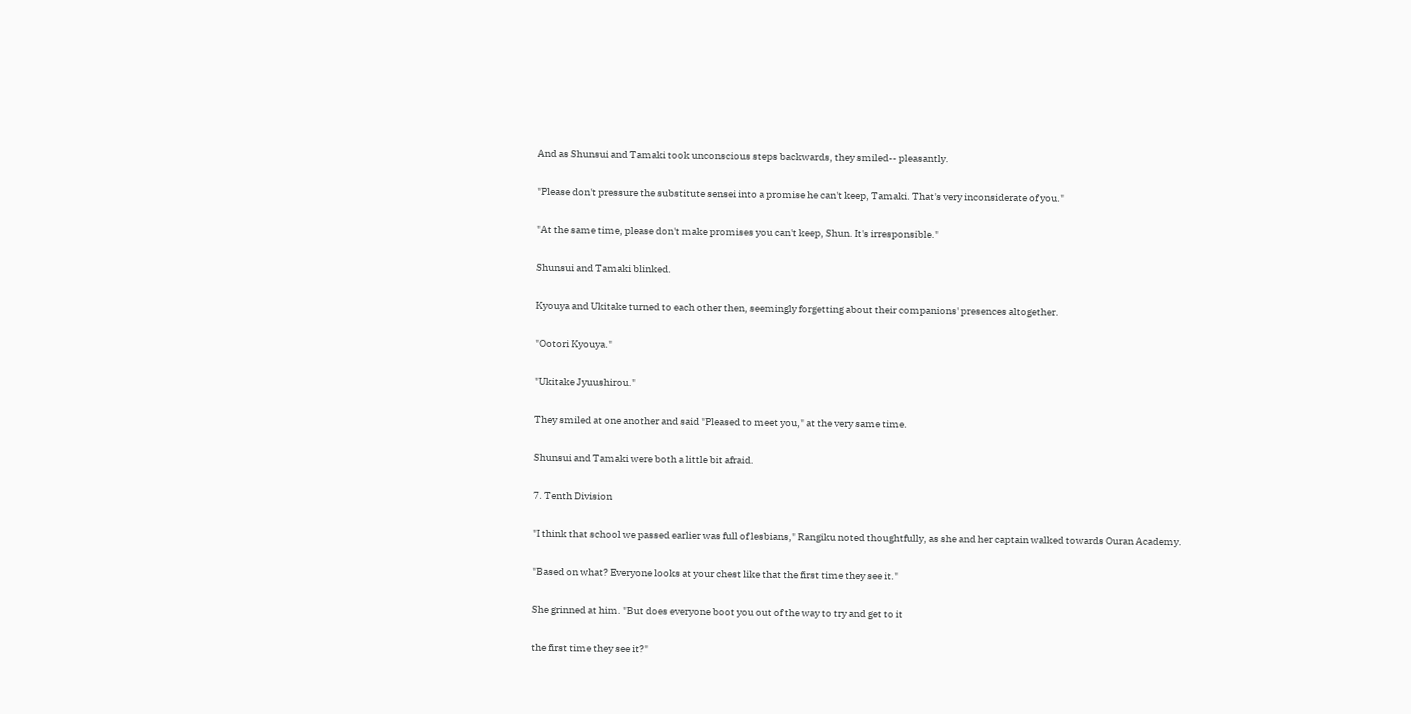And as Shunsui and Tamaki took unconscious steps backwards, they smiled-- pleasantly.

"Please don't pressure the substitute sensei into a promise he can't keep, Tamaki. That's very inconsiderate of you."

"At the same time, please don't make promises you can't keep, Shun. It's irresponsible."

Shunsui and Tamaki blinked.

Kyouya and Ukitake turned to each other then, seemingly forgetting about their companions' presences altogether.

"Ootori Kyouya."

"Ukitake Jyuushirou."

They smiled at one another and said "Pleased to meet you," at the very same time.

Shunsui and Tamaki were both a little bit afraid.

7. Tenth Division

"I think that school we passed earlier was full of lesbians," Rangiku noted thoughtfully, as she and her captain walked towards Ouran Academy.

"Based on what? Everyone looks at your chest like that the first time they see it."

She grinned at him. "But does everyone boot you out of the way to try and get to it

the first time they see it?"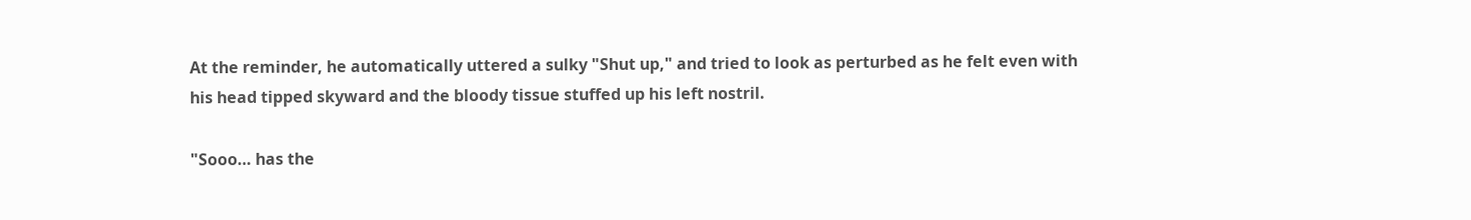At the reminder, he automatically uttered a sulky "Shut up," and tried to look as perturbed as he felt even with his head tipped skyward and the bloody tissue stuffed up his left nostril.

"Sooo… has the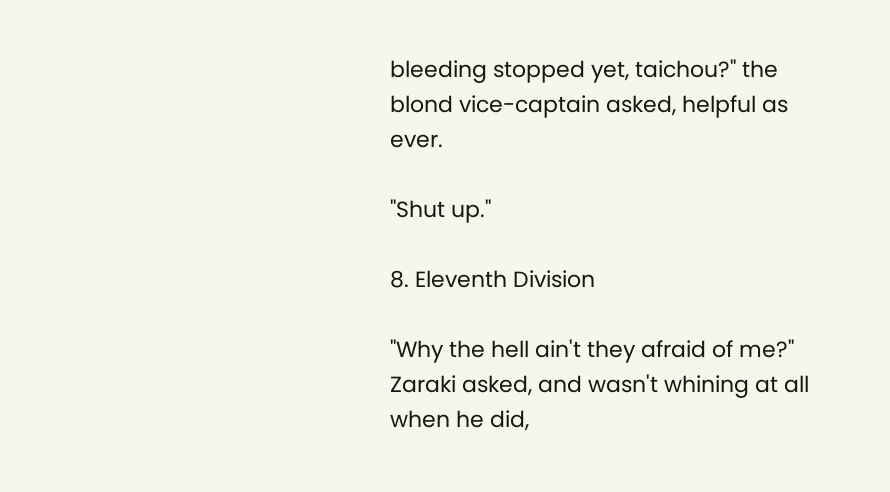bleeding stopped yet, taichou?" the blond vice-captain asked, helpful as ever.

"Shut up."

8. Eleventh Division

"Why the hell ain't they afraid of me?" Zaraki asked, and wasn't whining at all when he did,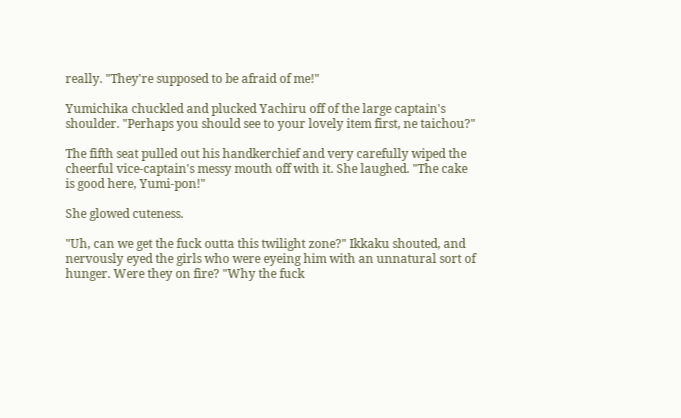really. "They're supposed to be afraid of me!"

Yumichika chuckled and plucked Yachiru off of the large captain's shoulder. "Perhaps you should see to your lovely item first, ne taichou?"

The fifth seat pulled out his handkerchief and very carefully wiped the cheerful vice-captain's messy mouth off with it. She laughed. "The cake is good here, Yumi-pon!"

She glowed cuteness.

"Uh, can we get the fuck outta this twilight zone?" Ikkaku shouted, and nervously eyed the girls who were eyeing him with an unnatural sort of hunger. Were they on fire? "Why the fuck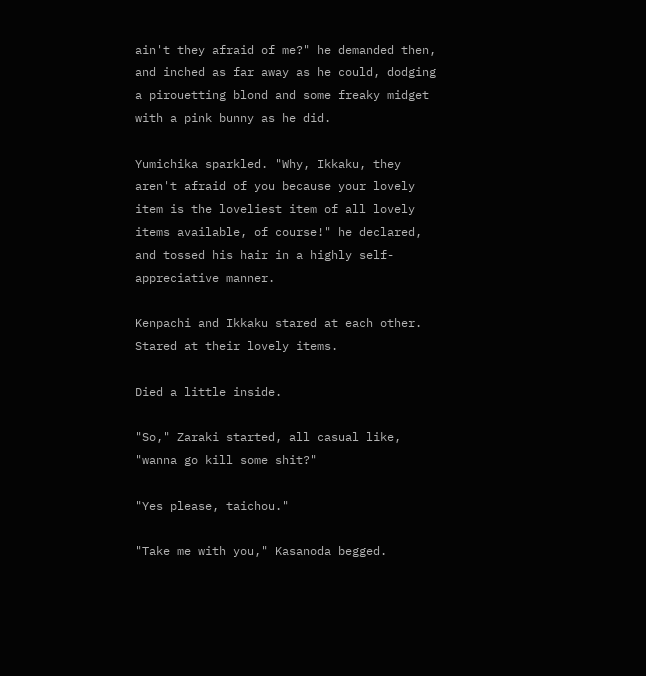ain't they afraid of me?" he demanded then, and inched as far away as he could, dodging a pirouetting blond and some freaky midget with a pink bunny as he did.

Yumichika sparkled. "Why, Ikkaku, they aren't afraid of you because your lovely item is the loveliest item of all lovely items available, of course!" he declared, and tossed his hair in a highly self-appreciative manner.

Kenpachi and Ikkaku stared at each other. Stared at their lovely items.

Died a little inside.

"So," Zaraki started, all casual like, "wanna go kill some shit?"

"Yes please, taichou."

"Take me with you," Kasanoda begged.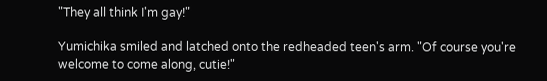"They all think I'm gay!"

Yumichika smiled and latched onto the redheaded teen's arm. "Of course you're welcome to come along, cutie!"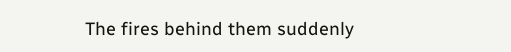The fires behind them suddenly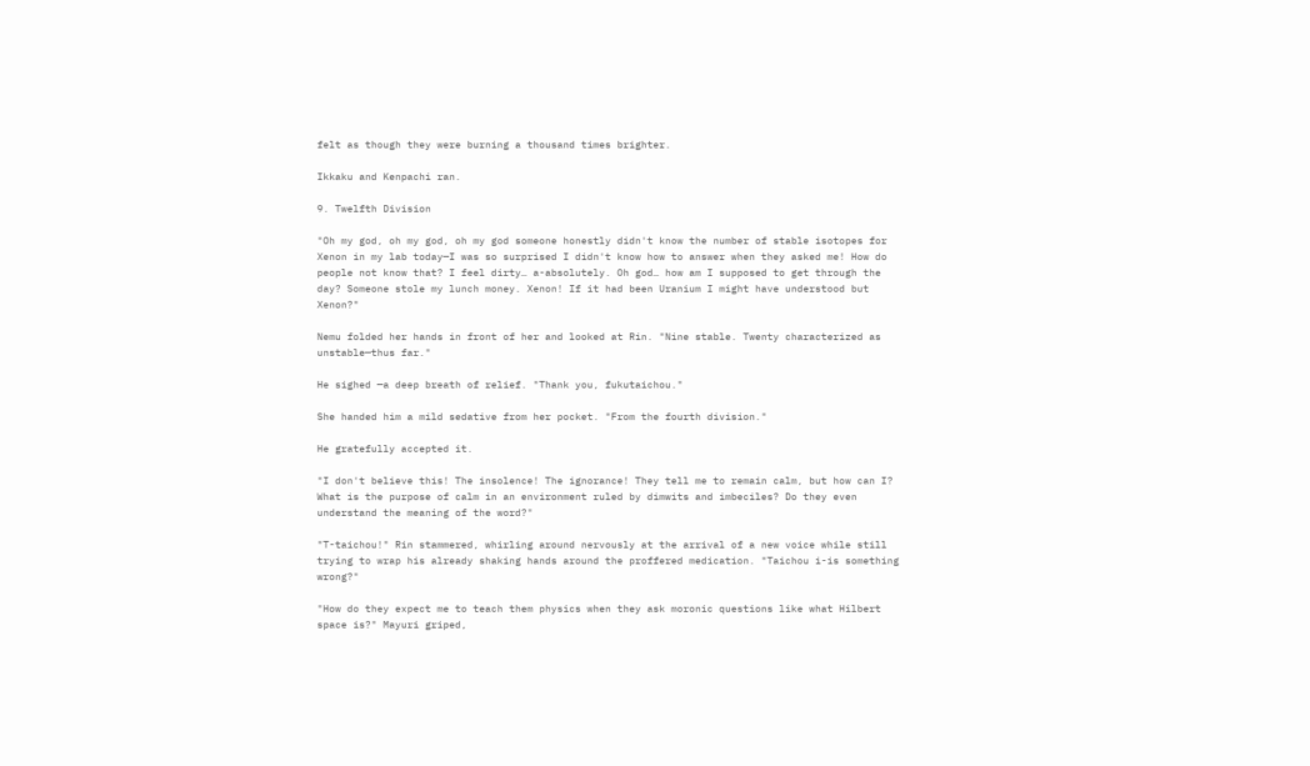felt as though they were burning a thousand times brighter.

Ikkaku and Kenpachi ran.

9. Twelfth Division

"Oh my god, oh my god, oh my god someone honestly didn't know the number of stable isotopes for Xenon in my lab today—I was so surprised I didn't know how to answer when they asked me! How do people not know that? I feel dirty… a-absolutely. Oh god… how am I supposed to get through the day? Someone stole my lunch money. Xenon! If it had been Uranium I might have understood but Xenon?"

Nemu folded her hands in front of her and looked at Rin. "Nine stable. Twenty characterized as unstable—thus far."

He sighed —a deep breath of relief. "Thank you, fukutaichou."

She handed him a mild sedative from her pocket. "From the fourth division."

He gratefully accepted it.

"I don't believe this! The insolence! The ignorance! They tell me to remain calm, but how can I? What is the purpose of calm in an environment ruled by dimwits and imbeciles? Do they even understand the meaning of the word?"

"T-taichou!" Rin stammered, whirling around nervously at the arrival of a new voice while still trying to wrap his already shaking hands around the proffered medication. "Taichou i-is something wrong?"

"How do they expect me to teach them physics when they ask moronic questions like what Hilbert space is?" Mayuri griped,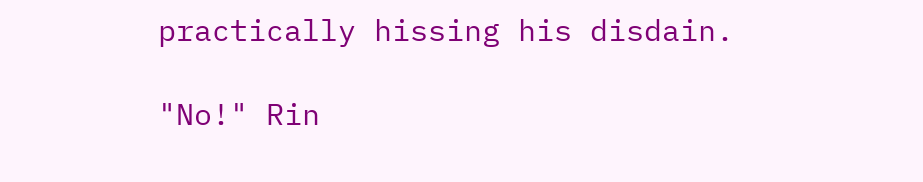practically hissing his disdain.

"No!" Rin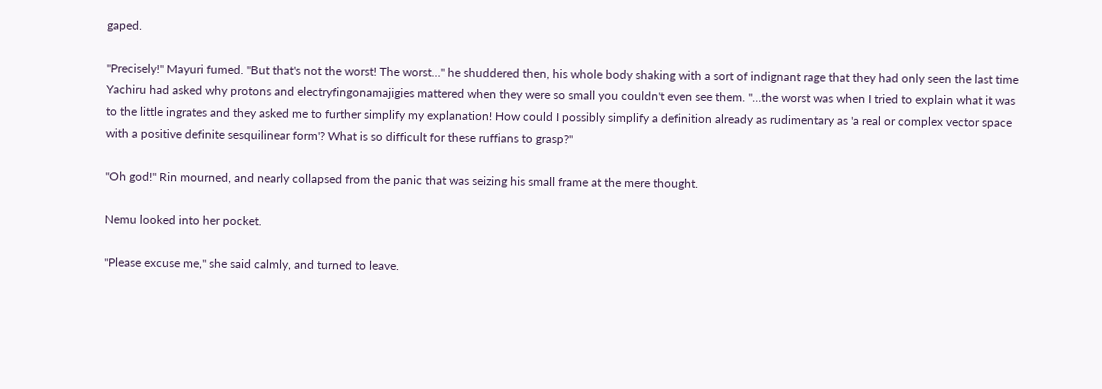gaped.

"Precisely!" Mayuri fumed. "But that's not the worst! The worst…" he shuddered then, his whole body shaking with a sort of indignant rage that they had only seen the last time Yachiru had asked why protons and electryfingonamajigies mattered when they were so small you couldn't even see them. "…the worst was when I tried to explain what it was to the little ingrates and they asked me to further simplify my explanation! How could I possibly simplify a definition already as rudimentary as 'a real or complex vector space with a positive definite sesquilinear form'? What is so difficult for these ruffians to grasp?"

"Oh god!" Rin mourned, and nearly collapsed from the panic that was seizing his small frame at the mere thought.

Nemu looked into her pocket.

"Please excuse me," she said calmly, and turned to leave.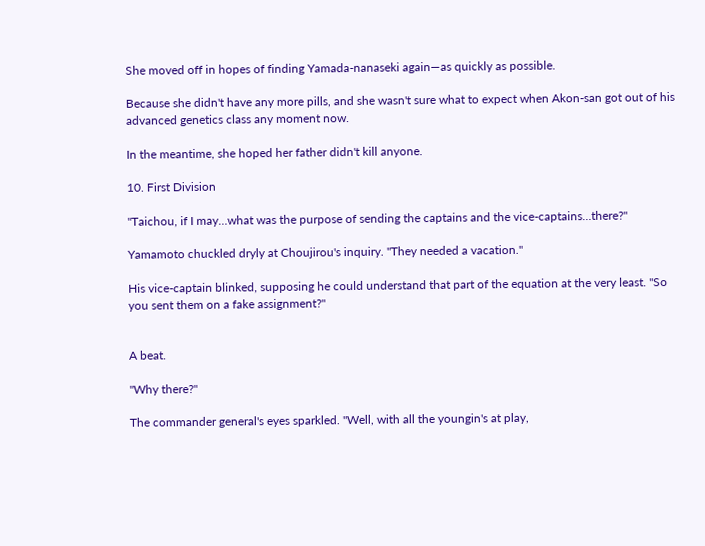She moved off in hopes of finding Yamada-nanaseki again—as quickly as possible.

Because she didn't have any more pills, and she wasn't sure what to expect when Akon-san got out of his advanced genetics class any moment now.

In the meantime, she hoped her father didn't kill anyone.

10. First Division

"Taichou, if I may…what was the purpose of sending the captains and the vice-captains…there?"

Yamamoto chuckled dryly at Choujirou's inquiry. "They needed a vacation."

His vice-captain blinked, supposing he could understand that part of the equation at the very least. "So you sent them on a fake assignment?"


A beat.

"Why there?"

The commander general's eyes sparkled. "Well, with all the youngin's at play,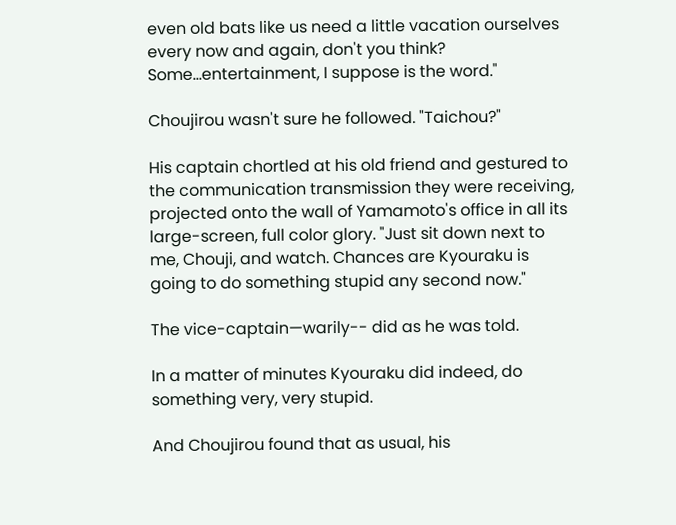even old bats like us need a little vacation ourselves every now and again, don't you think? Some…entertainment, I suppose is the word."

Choujirou wasn't sure he followed. "Taichou?"

His captain chortled at his old friend and gestured to the communication transmission they were receiving, projected onto the wall of Yamamoto's office in all its large-screen, full color glory. "Just sit down next to me, Chouji, and watch. Chances are Kyouraku is going to do something stupid any second now."

The vice-captain—warily-- did as he was told.

In a matter of minutes Kyouraku did indeed, do something very, very stupid.

And Choujirou found that as usual, his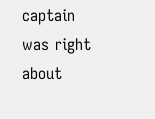captain was right about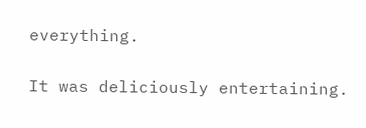everything.

It was deliciously entertaining.